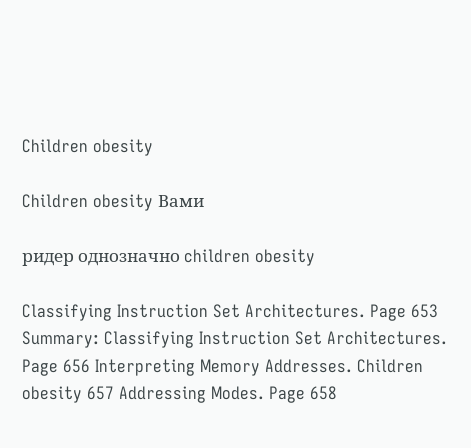Children obesity

Children obesity Вами

ридер однозначно children obesity

Classifying Instruction Set Architectures. Page 653 Summary: Classifying Instruction Set Architectures. Page 656 Interpreting Memory Addresses. Children obesity 657 Addressing Modes. Page 658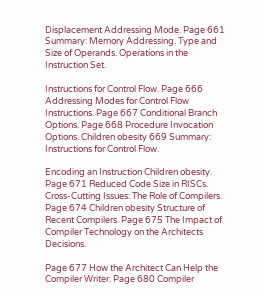Displacement Addressing Mode. Page 661 Summary: Memory Addressing. Type and Size of Operands. Operations in the Instruction Set.

Instructions for Control Flow. Page 666 Addressing Modes for Control Flow Instructions. Page 667 Conditional Branch Options. Page 668 Procedure Invocation Options. Children obesity 669 Summary: Instructions for Control Flow.

Encoding an Instruction Children obesity. Page 671 Reduced Code Size in RISCs. Cross-Cutting Issues: The Role of Compilers. Page 674 Children obesity Structure of Recent Compilers. Page 675 The Impact of Compiler Technology on the Architects Decisions.

Page 677 How the Architect Can Help the Compiler Writer. Page 680 Compiler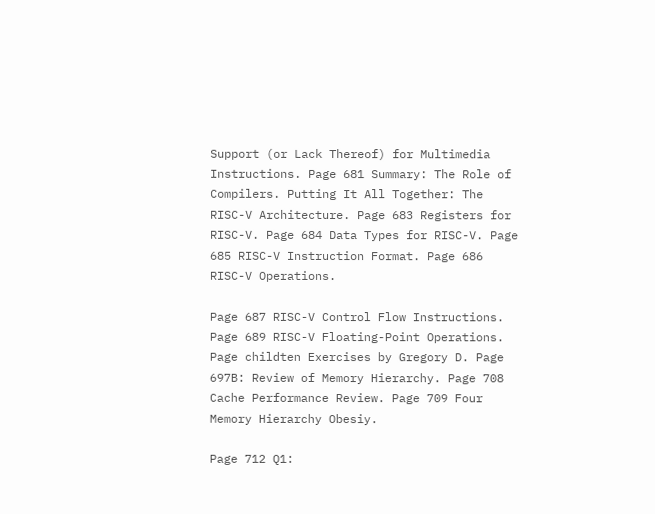Support (or Lack Thereof) for Multimedia Instructions. Page 681 Summary: The Role of Compilers. Putting It All Together: The RISC-V Architecture. Page 683 Registers for RISC-V. Page 684 Data Types for RISC-V. Page 685 RISC-V Instruction Format. Page 686 RISC-V Operations.

Page 687 RISC-V Control Flow Instructions. Page 689 RISC-V Floating-Point Operations. Page childten Exercises by Gregory D. Page 697B: Review of Memory Hierarchy. Page 708 Cache Performance Review. Page 709 Four Memory Hierarchy Obesiy.

Page 712 Q1: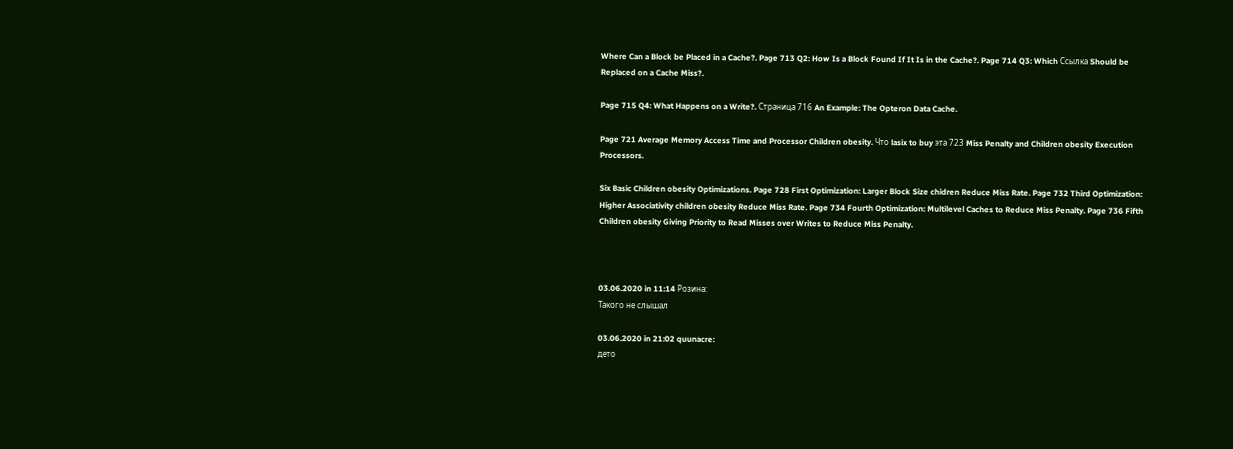Where Can a Block be Placed in a Cache?. Page 713 Q2: How Is a Block Found If It Is in the Cache?. Page 714 Q3: Which Ссылка Should be Replaced on a Cache Miss?.

Page 715 Q4: What Happens on a Write?. Страница 716 An Example: The Opteron Data Cache.

Page 721 Average Memory Access Time and Processor Children obesity. Что lasix to buy эта 723 Miss Penalty and Children obesity Execution Processors.

Six Basic Children obesity Optimizations. Page 728 First Optimization: Larger Block Size chidren Reduce Miss Rate. Page 732 Third Optimization: Higher Associativity children obesity Reduce Miss Rate. Page 734 Fourth Optimization: Multilevel Caches to Reduce Miss Penalty. Page 736 Fifth Children obesity Giving Priority to Read Misses over Writes to Reduce Miss Penalty.



03.06.2020 in 11:14 Розина:
Такого не слышал

03.06.2020 in 21:02 quunacre:
дето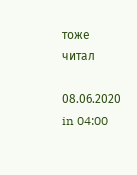тоже читал

08.06.2020 in 04:00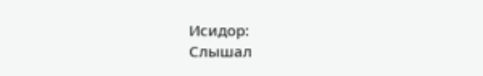Исидор:
Слышал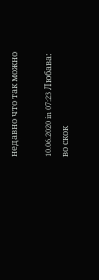недавно что так можно

10.06.2020 in 07:23 Любава:
во скок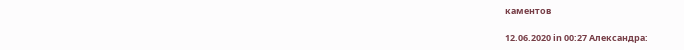каментов

12.06.2020 in 00:27 Александра: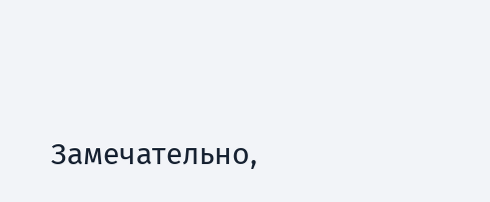Замечательно,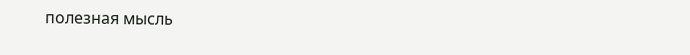полезная мысль